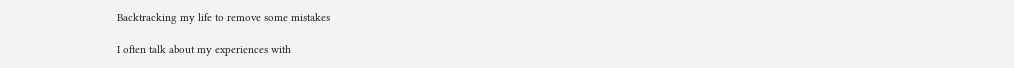Backtracking my life to remove some mistakes

I often talk about my experiences with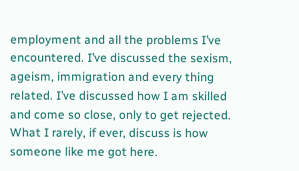employment and all the problems I’ve encountered. I’ve discussed the sexism, ageism, immigration and every thing related. I’ve discussed how I am skilled and come so close, only to get rejected. What I rarely, if ever, discuss is how someone like me got here.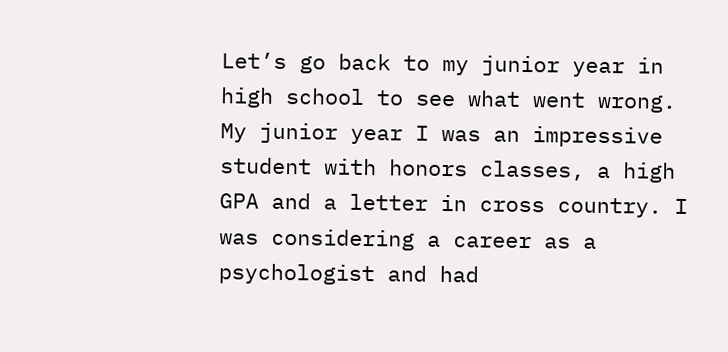Let’s go back to my junior year in high school to see what went wrong.  My junior year I was an impressive student with honors classes, a high GPA and a letter in cross country. I was considering a career as a psychologist and had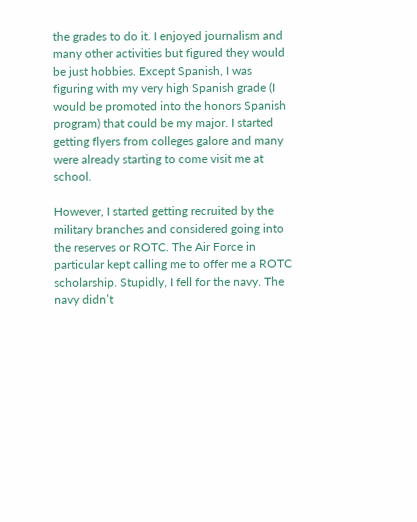the grades to do it. I enjoyed journalism and many other activities but figured they would be just hobbies. Except Spanish, I was figuring with my very high Spanish grade (I would be promoted into the honors Spanish program) that could be my major. I started getting flyers from colleges galore and many were already starting to come visit me at school.

However, I started getting recruited by the military branches and considered going into the reserves or ROTC. The Air Force in particular kept calling me to offer me a ROTC scholarship. Stupidly, I fell for the navy. The navy didn’t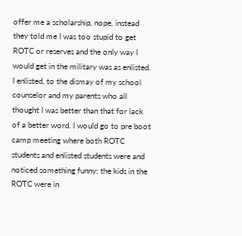offer me a scholarship, nope, instead they told me I was too stupid to get ROTC or reserves and the only way I would get in the military was as enlisted. I enlisted, to the dismay of my school counselor and my parents who all thought I was better than that for lack of a better word. I would go to pre boot camp meeting where both ROTC students and enlisted students were and noticed something funny: the kids in the ROTC were in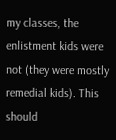my classes, the enlistment kids were not (they were mostly remedial kids). This should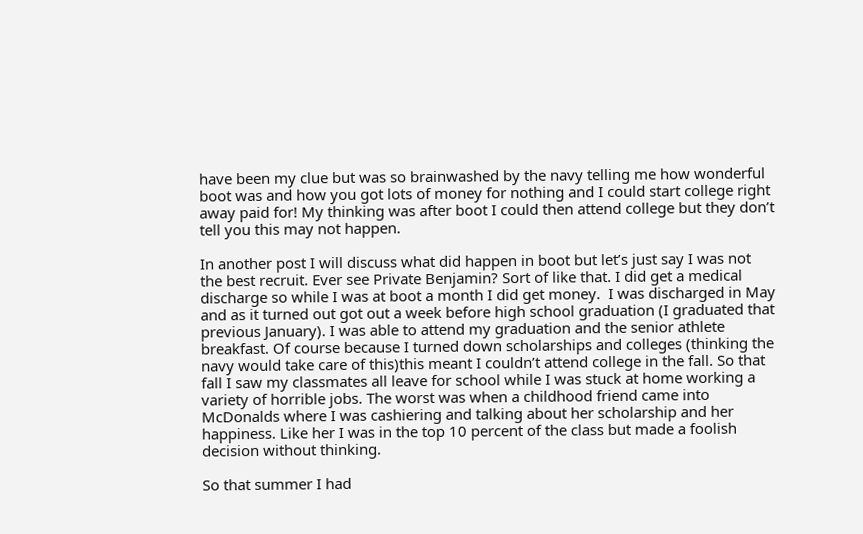have been my clue but was so brainwashed by the navy telling me how wonderful boot was and how you got lots of money for nothing and I could start college right away paid for! My thinking was after boot I could then attend college but they don’t tell you this may not happen.

In another post I will discuss what did happen in boot but let’s just say I was not the best recruit. Ever see Private Benjamin? Sort of like that. I did get a medical discharge so while I was at boot a month I did get money.  I was discharged in May and as it turned out got out a week before high school graduation (I graduated that previous January). I was able to attend my graduation and the senior athlete breakfast. Of course because I turned down scholarships and colleges (thinking the navy would take care of this)this meant I couldn’t attend college in the fall. So that fall I saw my classmates all leave for school while I was stuck at home working a variety of horrible jobs. The worst was when a childhood friend came into McDonalds where I was cashiering and talking about her scholarship and her happiness. Like her I was in the top 10 percent of the class but made a foolish decision without thinking.

So that summer I had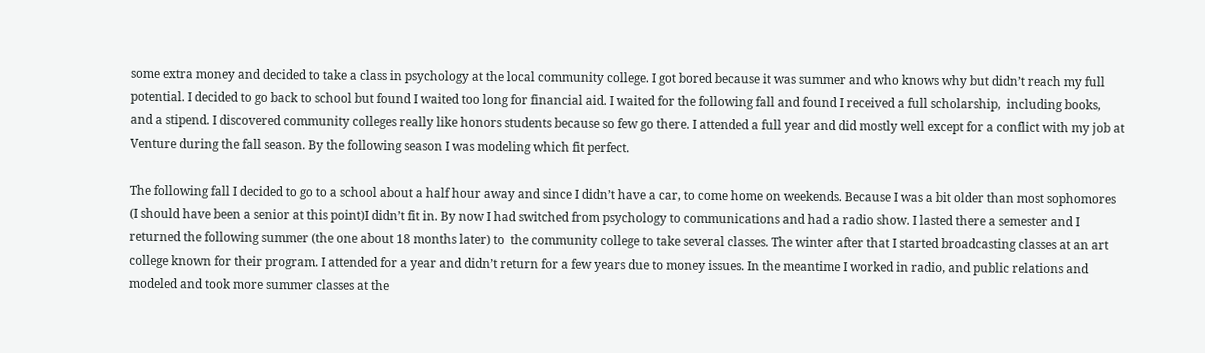some extra money and decided to take a class in psychology at the local community college. I got bored because it was summer and who knows why but didn’t reach my full potential. I decided to go back to school but found I waited too long for financial aid. I waited for the following fall and found I received a full scholarship,  including books, and a stipend. I discovered community colleges really like honors students because so few go there. I attended a full year and did mostly well except for a conflict with my job at Venture during the fall season. By the following season I was modeling which fit perfect.

The following fall I decided to go to a school about a half hour away and since I didn’t have a car, to come home on weekends. Because I was a bit older than most sophomores (I should have been a senior at this point)I didn’t fit in. By now I had switched from psychology to communications and had a radio show. I lasted there a semester and I returned the following summer (the one about 18 months later) to  the community college to take several classes. The winter after that I started broadcasting classes at an art college known for their program. I attended for a year and didn’t return for a few years due to money issues. In the meantime I worked in radio, and public relations and modeled and took more summer classes at the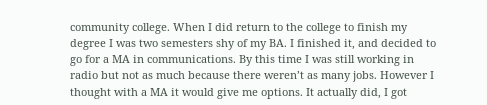community college. When I did return to the college to finish my degree I was two semesters shy of my BA. I finished it, and decided to go for a MA in communications. By this time I was still working in radio but not as much because there weren’t as many jobs. However I thought with a MA it would give me options. It actually did, I got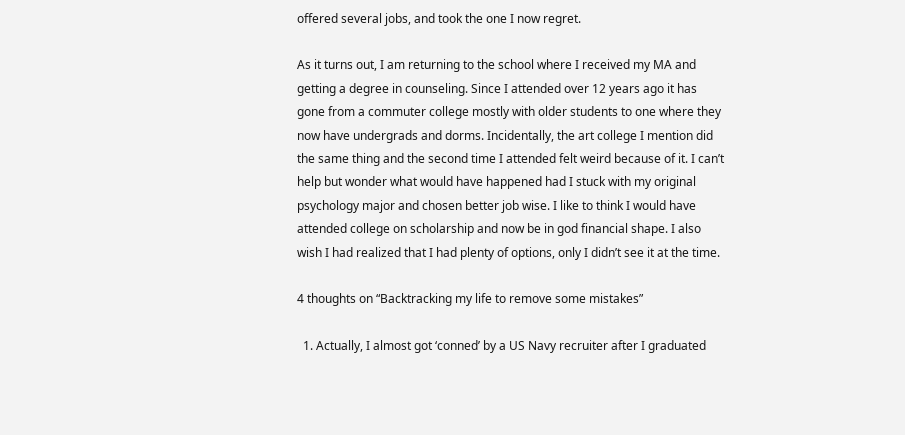offered several jobs, and took the one I now regret.

As it turns out, I am returning to the school where I received my MA and getting a degree in counseling. Since I attended over 12 years ago it has gone from a commuter college mostly with older students to one where they now have undergrads and dorms. Incidentally, the art college I mention did the same thing and the second time I attended felt weird because of it. I can’t help but wonder what would have happened had I stuck with my original psychology major and chosen better job wise. I like to think I would have attended college on scholarship and now be in god financial shape. I also wish I had realized that I had plenty of options, only I didn’t see it at the time.

4 thoughts on “Backtracking my life to remove some mistakes”

  1. Actually, I almost got ‘conned’ by a US Navy recruiter after I graduated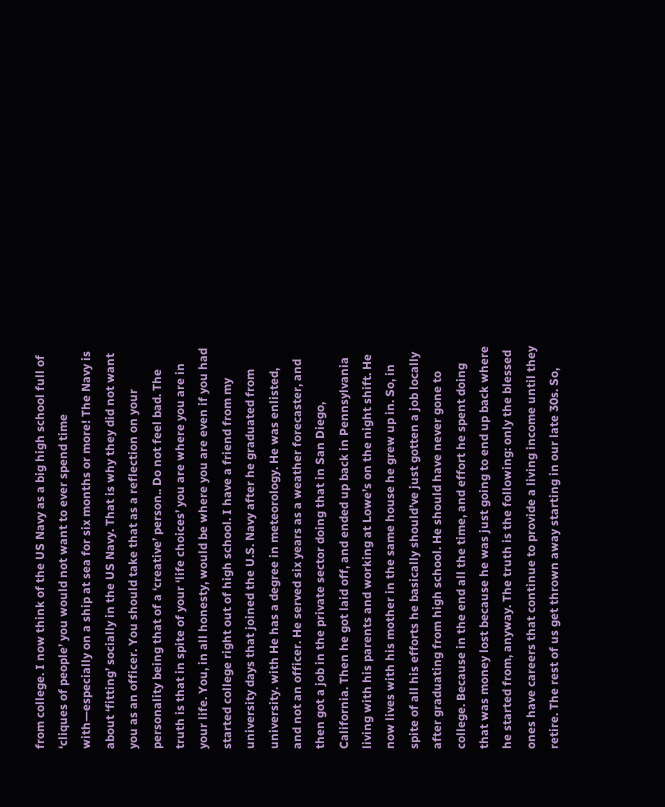from college. I now think of the US Navy as a big high school full of ‘cliques of people’ you would not want to ever spend time with—especially on a ship at sea for six months or more! The Navy is about ‘fitting’ socially in the US Navy. That is why they did not want you as an officer. You should take that as a reflection on your personality being that of a ‘creative’ person.. Do not feel bad. The truth is that in spite of your ‘life choices’ you are where you are in your life. You, in all honesty, would be where you are even if you had started college right out of high school. I have a friend from my university days that joined the U.S. Navy after he graduated from university. with He has a degree in meteorology. He was enlisted, and not an officer. He served six years as a weather forecaster, and then got a job in the private sector doing that in San Diego, California. Then he got laid off, and ended up back in Pennsylvania living with his parents and working at Lowe’s on the night shift. He now lives with his mother in the same house he grew up in. So, in spite of all his efforts he basically should’ve just gotten a job locally after graduating from high school. He should have never gone to college. Because in the end all the time, and effort he spent doing that was money lost because he was just going to end up back where he started from, anyway. The truth is the following: only the blessed ones have careers that continue to provide a living income until they retire. The rest of us get thrown away starting in our late 30s. So,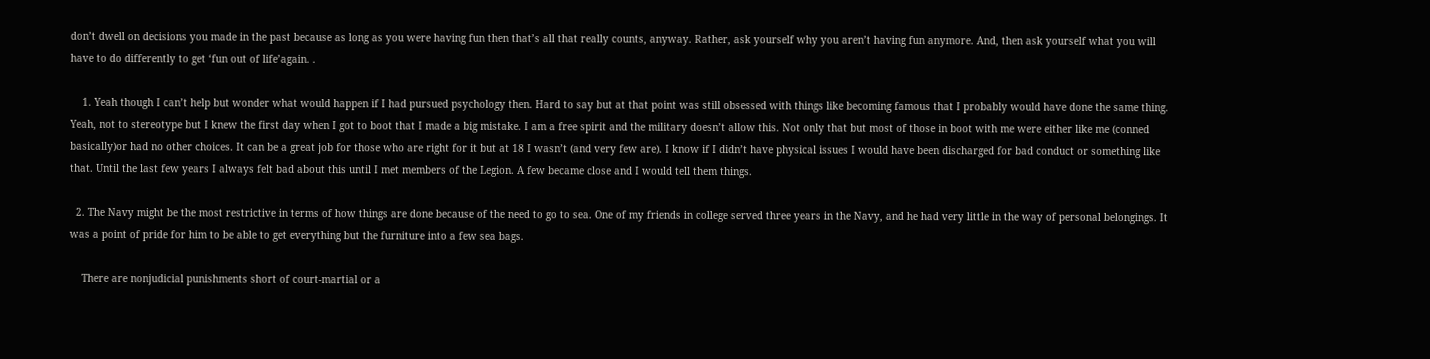don’t dwell on decisions you made in the past because as long as you were having fun then that’s all that really counts, anyway. Rather, ask yourself why you aren’t having fun anymore. And, then ask yourself what you will have to do differently to get ‘fun out of life’again. .

    1. Yeah though I can’t help but wonder what would happen if I had pursued psychology then. Hard to say but at that point was still obsessed with things like becoming famous that I probably would have done the same thing. Yeah, not to stereotype but I knew the first day when I got to boot that I made a big mistake. I am a free spirit and the military doesn’t allow this. Not only that but most of those in boot with me were either like me (conned basically)or had no other choices. It can be a great job for those who are right for it but at 18 I wasn’t (and very few are). I know if I didn’t have physical issues I would have been discharged for bad conduct or something like that. Until the last few years I always felt bad about this until I met members of the Legion. A few became close and I would tell them things.

  2. The Navy might be the most restrictive in terms of how things are done because of the need to go to sea. One of my friends in college served three years in the Navy, and he had very little in the way of personal belongings. It was a point of pride for him to be able to get everything but the furniture into a few sea bags.

    There are nonjudicial punishments short of court-martial or a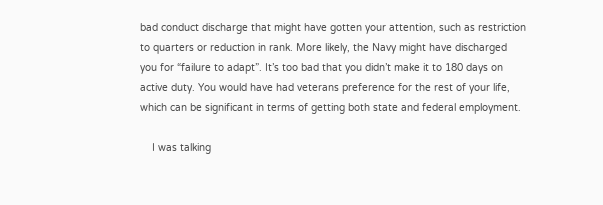bad conduct discharge that might have gotten your attention, such as restriction to quarters or reduction in rank. More likely, the Navy might have discharged you for “failure to adapt”. It’s too bad that you didn’t make it to 180 days on active duty. You would have had veterans preference for the rest of your life, which can be significant in terms of getting both state and federal employment.

    I was talking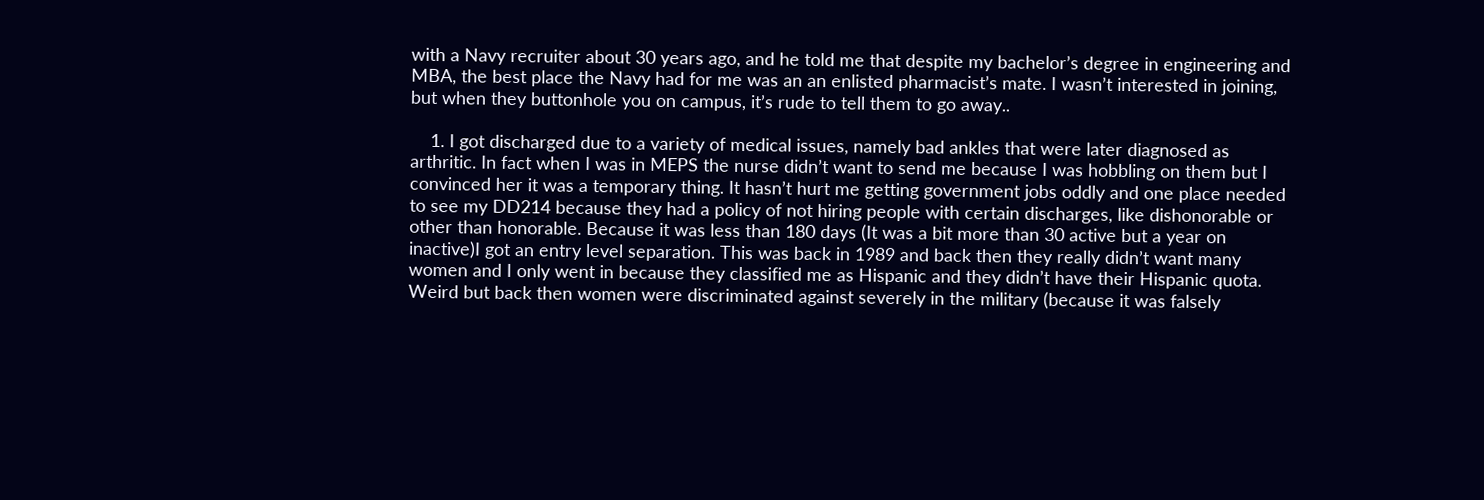with a Navy recruiter about 30 years ago, and he told me that despite my bachelor’s degree in engineering and MBA, the best place the Navy had for me was an an enlisted pharmacist’s mate. I wasn’t interested in joining, but when they buttonhole you on campus, it’s rude to tell them to go away..

    1. I got discharged due to a variety of medical issues, namely bad ankles that were later diagnosed as arthritic. In fact when I was in MEPS the nurse didn’t want to send me because I was hobbling on them but I convinced her it was a temporary thing. It hasn’t hurt me getting government jobs oddly and one place needed to see my DD214 because they had a policy of not hiring people with certain discharges, like dishonorable or other than honorable. Because it was less than 180 days (It was a bit more than 30 active but a year on inactive)I got an entry level separation. This was back in 1989 and back then they really didn’t want many women and I only went in because they classified me as Hispanic and they didn’t have their Hispanic quota. Weird but back then women were discriminated against severely in the military (because it was falsely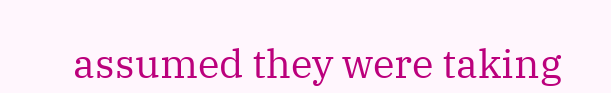assumed they were taking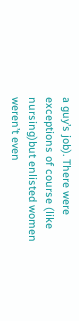a guy’s job). There were exceptions of course (like nursing)but enlisted women weren’t even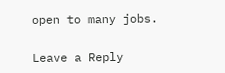open to many jobs.

Leave a Reply